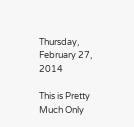Thursday, February 27, 2014

This is Pretty Much Only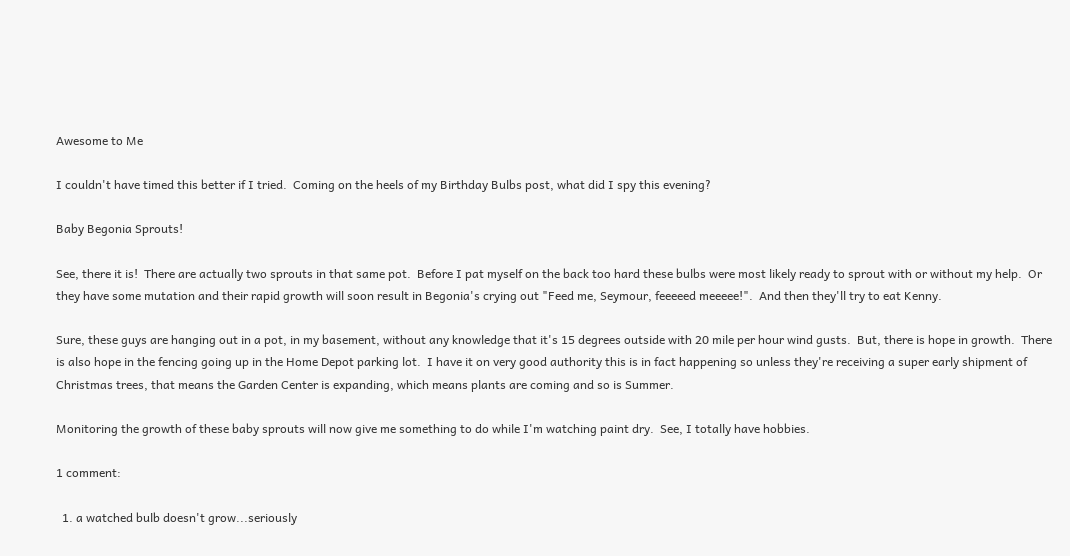Awesome to Me

I couldn't have timed this better if I tried.  Coming on the heels of my Birthday Bulbs post, what did I spy this evening?

Baby Begonia Sprouts!

See, there it is!  There are actually two sprouts in that same pot.  Before I pat myself on the back too hard these bulbs were most likely ready to sprout with or without my help.  Or they have some mutation and their rapid growth will soon result in Begonia's crying out "Feed me, Seymour, feeeeed meeeee!".  And then they'll try to eat Kenny.

Sure, these guys are hanging out in a pot, in my basement, without any knowledge that it's 15 degrees outside with 20 mile per hour wind gusts.  But, there is hope in growth.  There is also hope in the fencing going up in the Home Depot parking lot.  I have it on very good authority this is in fact happening so unless they're receiving a super early shipment of Christmas trees, that means the Garden Center is expanding, which means plants are coming and so is Summer.

Monitoring the growth of these baby sprouts will now give me something to do while I'm watching paint dry.  See, I totally have hobbies.

1 comment:

  1. a watched bulb doesn't grow...seriously